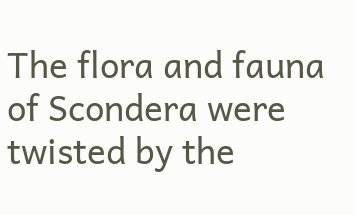The flora and fauna of Scondera were twisted by the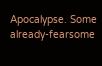Apocalypse. Some already-fearsome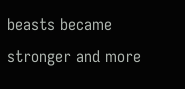beasts became stronger and more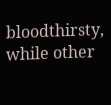bloodthirsty, while other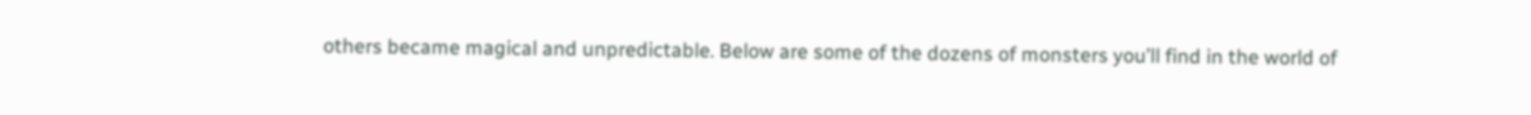others became magical and unpredictable. Below are some of the dozens of monsters you’ll find in the world of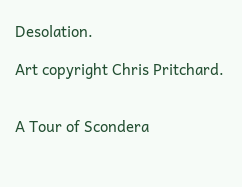Desolation.

Art copyright Chris Pritchard.


A Tour of Scondera